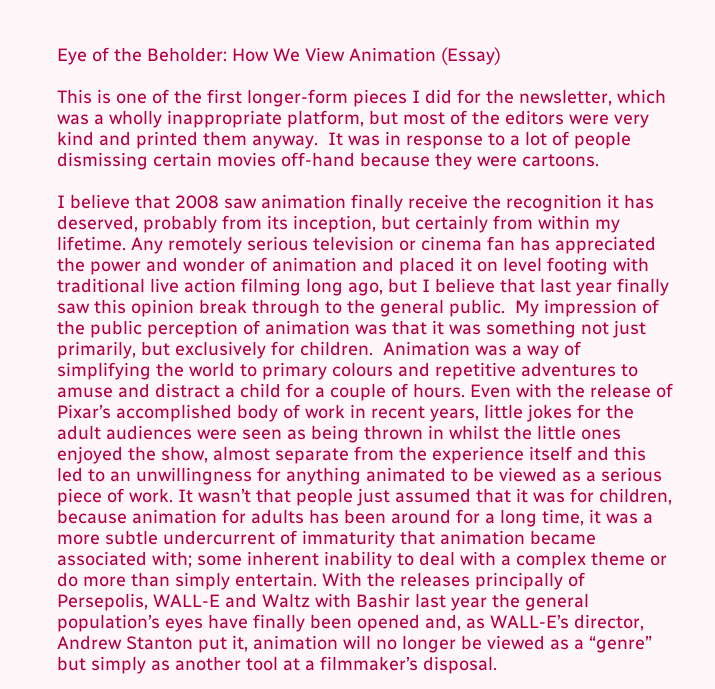Eye of the Beholder: How We View Animation (Essay)

This is one of the first longer-form pieces I did for the newsletter, which was a wholly inappropriate platform, but most of the editors were very kind and printed them anyway.  It was in response to a lot of people dismissing certain movies off-hand because they were cartoons.

I believe that 2008 saw animation finally receive the recognition it has deserved, probably from its inception, but certainly from within my lifetime. Any remotely serious television or cinema fan has appreciated the power and wonder of animation and placed it on level footing with traditional live action filming long ago, but I believe that last year finally saw this opinion break through to the general public.  My impression of the public perception of animation was that it was something not just primarily, but exclusively for children.  Animation was a way of simplifying the world to primary colours and repetitive adventures to amuse and distract a child for a couple of hours. Even with the release of Pixar’s accomplished body of work in recent years, little jokes for the adult audiences were seen as being thrown in whilst the little ones enjoyed the show, almost separate from the experience itself and this led to an unwillingness for anything animated to be viewed as a serious piece of work. It wasn’t that people just assumed that it was for children, because animation for adults has been around for a long time, it was a more subtle undercurrent of immaturity that animation became associated with; some inherent inability to deal with a complex theme or do more than simply entertain. With the releases principally of Persepolis, WALL-E and Waltz with Bashir last year the general population’s eyes have finally been opened and, as WALL-E’s director, Andrew Stanton put it, animation will no longer be viewed as a “genre” but simply as another tool at a filmmaker’s disposal.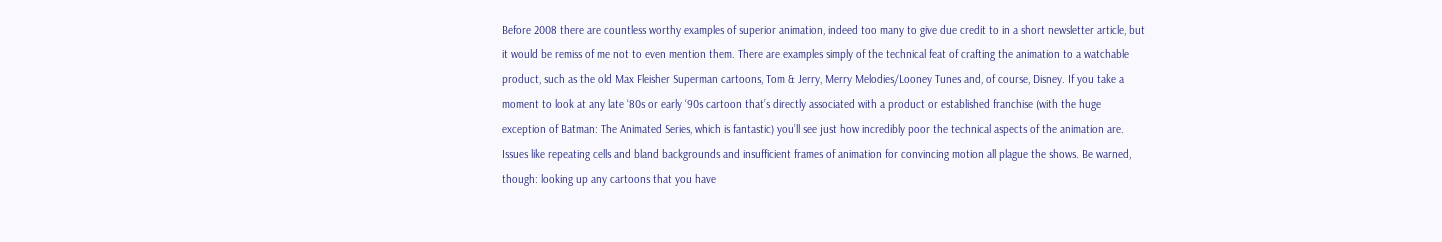Before 2008 there are countless worthy examples of superior animation, indeed too many to give due credit to in a short newsletter article, but it would be remiss of me not to even mention them. There are examples simply of the technical feat of crafting the animation to a watchable product, such as the old Max Fleisher Superman cartoons, Tom & Jerry, Merry Melodies/Looney Tunes and, of course, Disney. If you take a moment to look at any late ‘80s or early ‘90s cartoon that’s directly associated with a product or established franchise (with the huge exception of Batman: The Animated Series, which is fantastic) you’ll see just how incredibly poor the technical aspects of the animation are. Issues like repeating cells and bland backgrounds and insufficient frames of animation for convincing motion all plague the shows. Be warned, though: looking up any cartoons that you have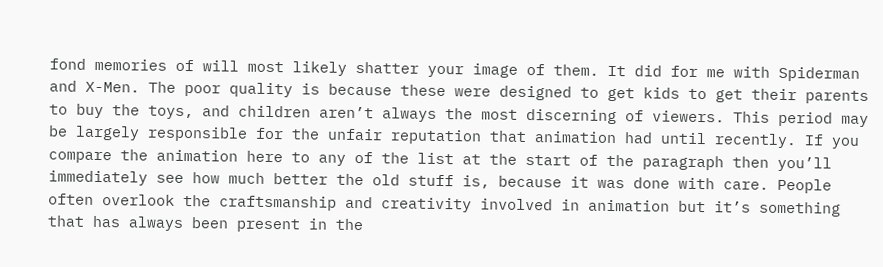fond memories of will most likely shatter your image of them. It did for me with Spiderman and X-Men. The poor quality is because these were designed to get kids to get their parents to buy the toys, and children aren’t always the most discerning of viewers. This period may be largely responsible for the unfair reputation that animation had until recently. If you compare the animation here to any of the list at the start of the paragraph then you’ll immediately see how much better the old stuff is, because it was done with care. People often overlook the craftsmanship and creativity involved in animation but it’s something that has always been present in the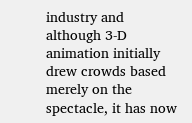industry and although 3-D animation initially drew crowds based merely on the spectacle, it has now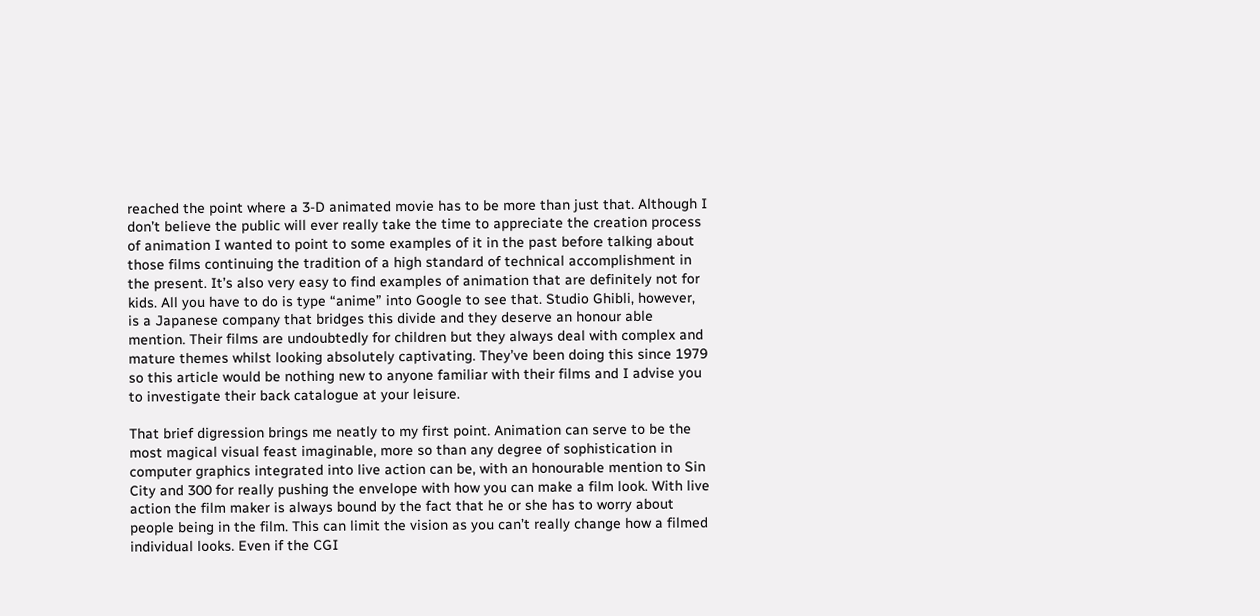reached the point where a 3-D animated movie has to be more than just that. Although I don’t believe the public will ever really take the time to appreciate the creation process of animation I wanted to point to some examples of it in the past before talking about those films continuing the tradition of a high standard of technical accomplishment in the present. It’s also very easy to find examples of animation that are definitely not for kids. All you have to do is type “anime” into Google to see that. Studio Ghibli, however, is a Japanese company that bridges this divide and they deserve an honour able mention. Their films are undoubtedly for children but they always deal with complex and mature themes whilst looking absolutely captivating. They’ve been doing this since 1979 so this article would be nothing new to anyone familiar with their films and I advise you to investigate their back catalogue at your leisure.

That brief digression brings me neatly to my first point. Animation can serve to be the most magical visual feast imaginable, more so than any degree of sophistication in computer graphics integrated into live action can be, with an honourable mention to Sin City and 300 for really pushing the envelope with how you can make a film look. With live action the film maker is always bound by the fact that he or she has to worry about people being in the film. This can limit the vision as you can’t really change how a filmed individual looks. Even if the CGI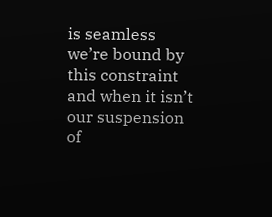is seamless we’re bound by this constraint and when it isn’t our suspension of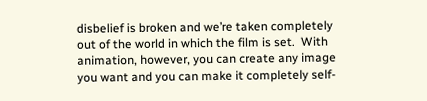disbelief is broken and we’re taken completely out of the world in which the film is set.  With animation, however, you can create any image you want and you can make it completely self-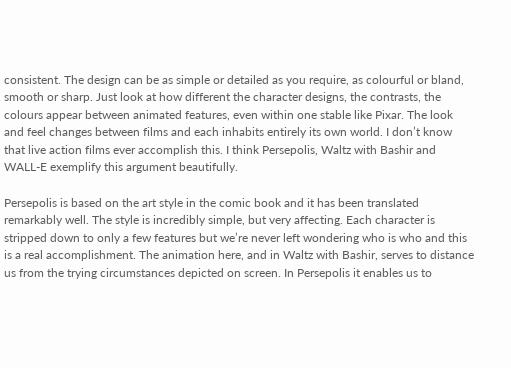consistent. The design can be as simple or detailed as you require, as colourful or bland, smooth or sharp. Just look at how different the character designs, the contrasts, the colours appear between animated features, even within one stable like Pixar. The look and feel changes between films and each inhabits entirely its own world. I don’t know that live action films ever accomplish this. I think Persepolis, Waltz with Bashir and WALL-E exemplify this argument beautifully.

Persepolis is based on the art style in the comic book and it has been translated remarkably well. The style is incredibly simple, but very affecting. Each character is stripped down to only a few features but we’re never left wondering who is who and this is a real accomplishment. The animation here, and in Waltz with Bashir, serves to distance us from the trying circumstances depicted on screen. In Persepolis it enables us to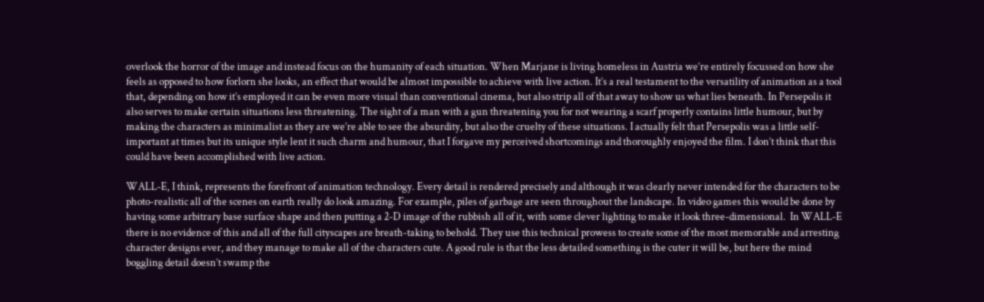overlook the horror of the image and instead focus on the humanity of each situation. When Marjane is living homeless in Austria we’re entirely focussed on how she feels as opposed to how forlorn she looks, an effect that would be almost impossible to achieve with live action. It’s a real testament to the versatility of animation as a tool that, depending on how it’s employed it can be even more visual than conventional cinema, but also strip all of that away to show us what lies beneath. In Persepolis it also serves to make certain situations less threatening. The sight of a man with a gun threatening you for not wearing a scarf properly contains little humour, but by making the characters as minimalist as they are we’re able to see the absurdity, but also the cruelty of these situations. I actually felt that Persepolis was a little self-important at times but its unique style lent it such charm and humour, that I forgave my perceived shortcomings and thoroughly enjoyed the film. I don’t think that this could have been accomplished with live action.

WALL-E, I think, represents the forefront of animation technology. Every detail is rendered precisely and although it was clearly never intended for the characters to be photo-realistic all of the scenes on earth really do look amazing. For example, piles of garbage are seen throughout the landscape. In video games this would be done by having some arbitrary base surface shape and then putting a 2-D image of the rubbish all of it, with some clever lighting to make it look three-dimensional.  In WALL-E there is no evidence of this and all of the full cityscapes are breath-taking to behold. They use this technical prowess to create some of the most memorable and arresting character designs ever, and they manage to make all of the characters cute. A good rule is that the less detailed something is the cuter it will be, but here the mind boggling detail doesn’t swamp the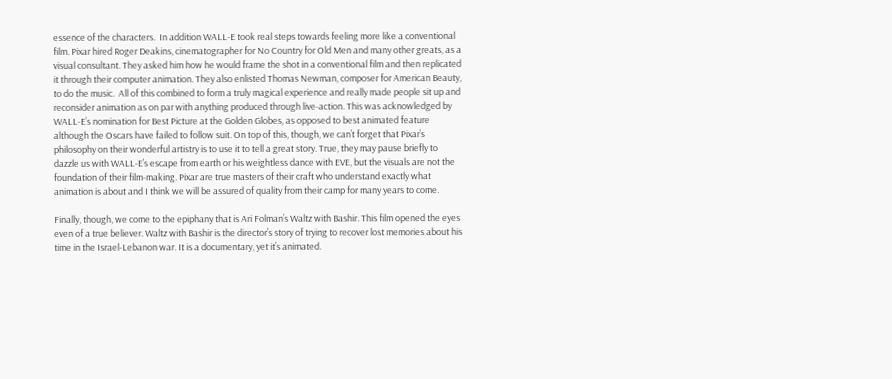essence of the characters.  In addition WALL-E took real steps towards feeling more like a conventional film. Pixar hired Roger Deakins, cinematographer for No Country for Old Men and many other greats, as a visual consultant. They asked him how he would frame the shot in a conventional film and then replicated it through their computer animation. They also enlisted Thomas Newman, composer for American Beauty, to do the music.  All of this combined to form a truly magical experience and really made people sit up and reconsider animation as on par with anything produced through live-action. This was acknowledged by WALL-E’s nomination for Best Picture at the Golden Globes, as opposed to best animated feature although the Oscars have failed to follow suit. On top of this, though, we can’t forget that Pixar’s philosophy on their wonderful artistry is to use it to tell a great story. True, they may pause briefly to dazzle us with WALL-E’s escape from earth or his weightless dance with EVE, but the visuals are not the foundation of their film-making. Pixar are true masters of their craft who understand exactly what animation is about and I think we will be assured of quality from their camp for many years to come.

Finally, though, we come to the epiphany that is Ari Folman’s Waltz with Bashir. This film opened the eyes even of a true believer. Waltz with Bashir is the director’s story of trying to recover lost memories about his time in the Israel-Lebanon war. It is a documentary, yet it’s animated.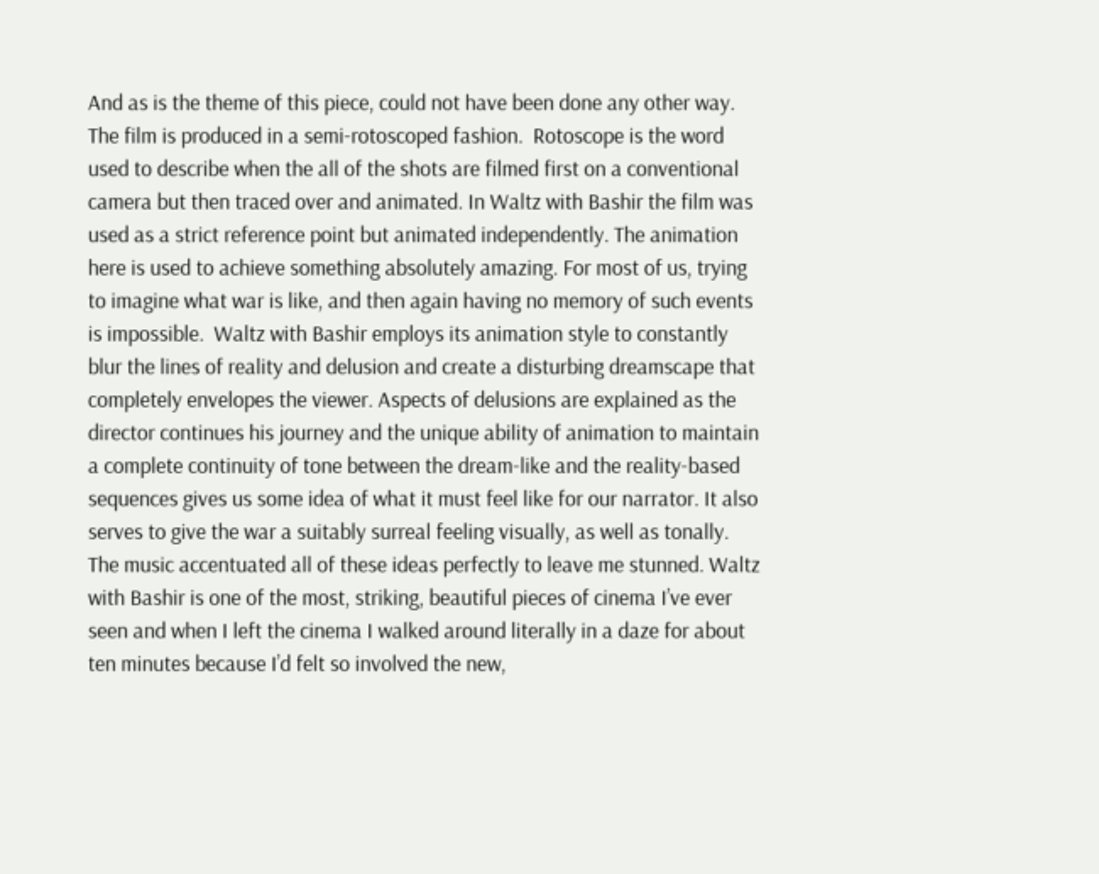And as is the theme of this piece, could not have been done any other way. The film is produced in a semi-rotoscoped fashion.  Rotoscope is the word used to describe when the all of the shots are filmed first on a conventional camera but then traced over and animated. In Waltz with Bashir the film was used as a strict reference point but animated independently. The animation here is used to achieve something absolutely amazing. For most of us, trying to imagine what war is like, and then again having no memory of such events is impossible.  Waltz with Bashir employs its animation style to constantly blur the lines of reality and delusion and create a disturbing dreamscape that completely envelopes the viewer. Aspects of delusions are explained as the director continues his journey and the unique ability of animation to maintain a complete continuity of tone between the dream-like and the reality-based sequences gives us some idea of what it must feel like for our narrator. It also serves to give the war a suitably surreal feeling visually, as well as tonally.  The music accentuated all of these ideas perfectly to leave me stunned. Waltz with Bashir is one of the most, striking, beautiful pieces of cinema I’ve ever seen and when I left the cinema I walked around literally in a daze for about ten minutes because I’d felt so involved the new,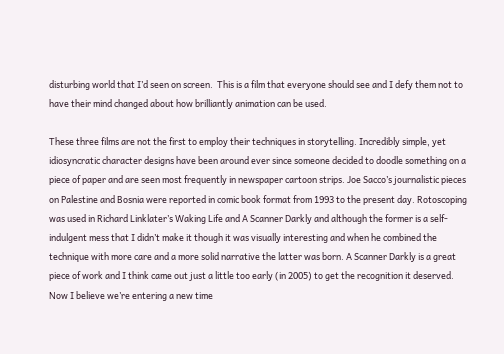disturbing world that I’d seen on screen.  This is a film that everyone should see and I defy them not to have their mind changed about how brilliantly animation can be used.

These three films are not the first to employ their techniques in storytelling. Incredibly simple, yet idiosyncratic character designs have been around ever since someone decided to doodle something on a piece of paper and are seen most frequently in newspaper cartoon strips. Joe Sacco’s journalistic pieces on Palestine and Bosnia were reported in comic book format from 1993 to the present day. Rotoscoping was used in Richard Linklater’s Waking Life and A Scanner Darkly and although the former is a self-indulgent mess that I didn’t make it though it was visually interesting and when he combined the technique with more care and a more solid narrative the latter was born. A Scanner Darkly is a great piece of work and I think came out just a little too early (in 2005) to get the recognition it deserved.  Now I believe we’re entering a new time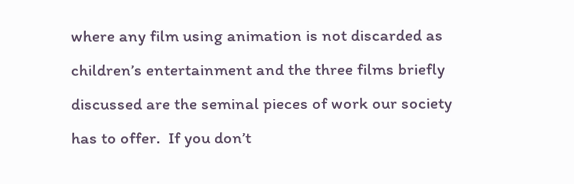where any film using animation is not discarded as children’s entertainment and the three films briefly discussed are the seminal pieces of work our society has to offer.  If you don’t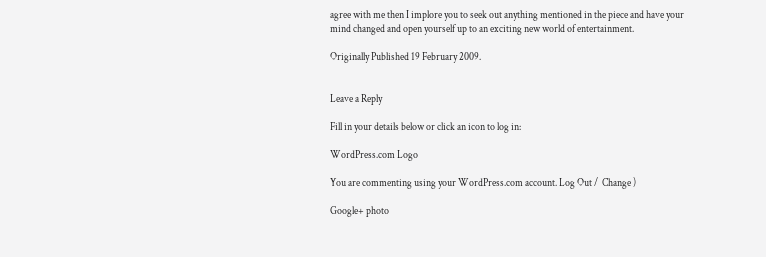agree with me then I implore you to seek out anything mentioned in the piece and have your mind changed and open yourself up to an exciting new world of entertainment.

Originally Published 19 February 2009.


Leave a Reply

Fill in your details below or click an icon to log in:

WordPress.com Logo

You are commenting using your WordPress.com account. Log Out /  Change )

Google+ photo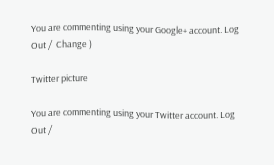You are commenting using your Google+ account. Log Out /  Change )

Twitter picture

You are commenting using your Twitter account. Log Out /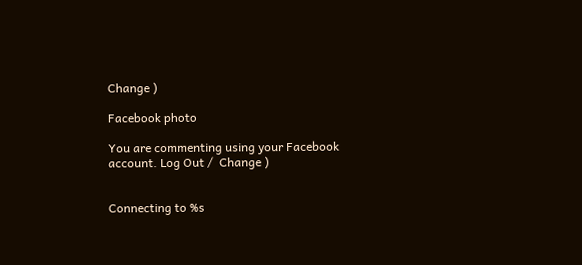Change )

Facebook photo

You are commenting using your Facebook account. Log Out /  Change )


Connecting to %s